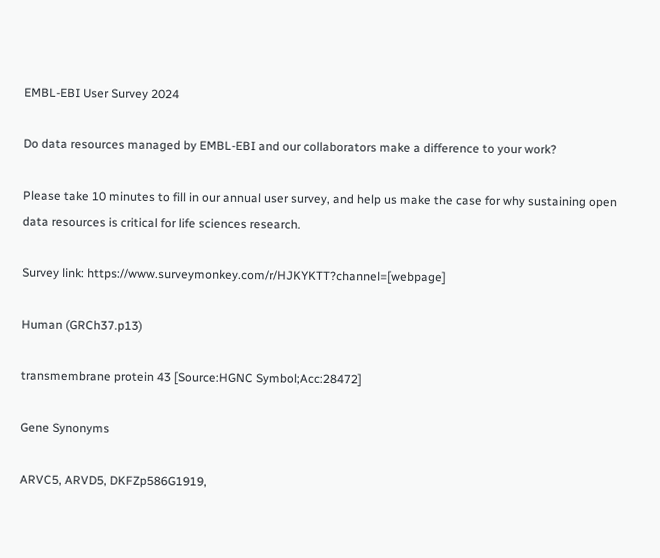EMBL-EBI User Survey 2024

Do data resources managed by EMBL-EBI and our collaborators make a difference to your work?

Please take 10 minutes to fill in our annual user survey, and help us make the case for why sustaining open data resources is critical for life sciences research.

Survey link: https://www.surveymonkey.com/r/HJKYKTT?channel=[webpage]

Human (GRCh37.p13)

transmembrane protein 43 [Source:HGNC Symbol;Acc:28472]

Gene Synonyms

ARVC5, ARVD5, DKFZp586G1919,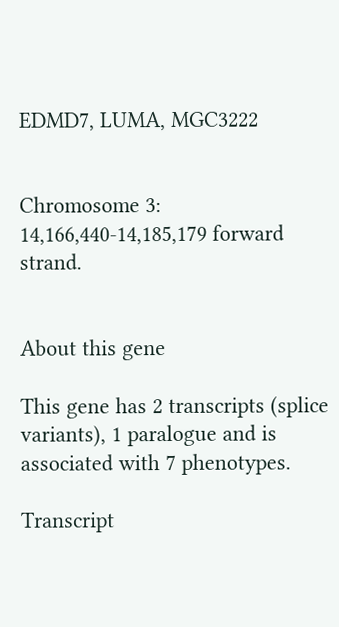EDMD7, LUMA, MGC3222


Chromosome 3: 14,166,440-14,185,179 forward strand.


About this gene

This gene has 2 transcripts (splice variants), 1 paralogue and is associated with 7 phenotypes.

Transcript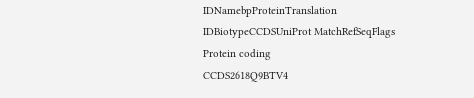IDNamebpProteinTranslation IDBiotypeCCDSUniProt MatchRefSeqFlags
Protein coding
CCDS2618Q9BTV4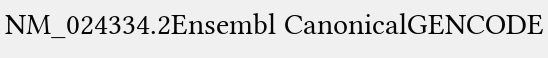NM_024334.2Ensembl CanonicalGENCODE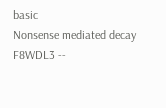basic
Nonsense mediated decay
F8WDL3 --